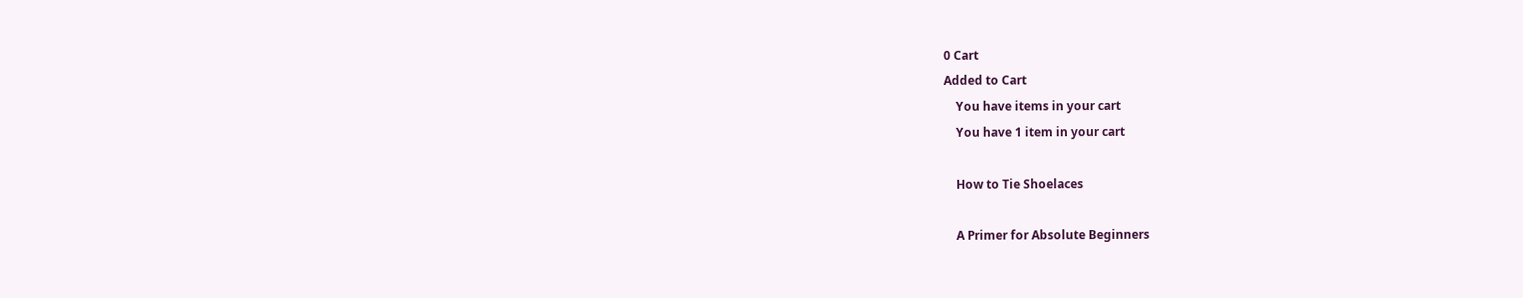0 Cart
Added to Cart
    You have items in your cart
    You have 1 item in your cart

    How to Tie Shoelaces

    A Primer for Absolute Beginners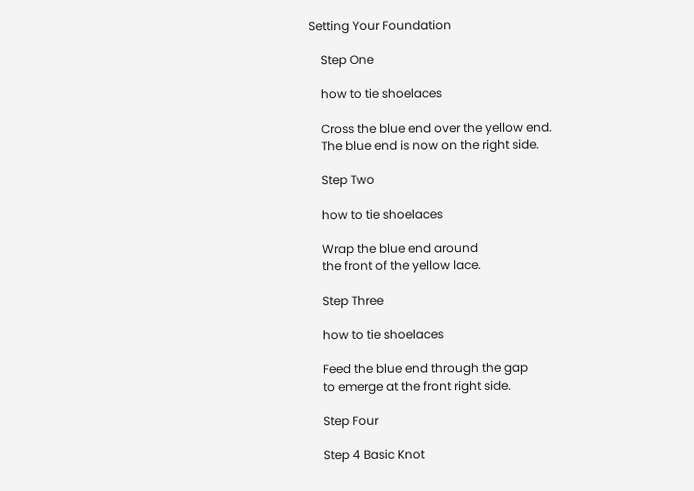Setting Your Foundation

    Step One

    how to tie shoelaces

    Cross the blue end over the yellow end.
    The blue end is now on the right side.

    Step Two

    how to tie shoelaces

    Wrap the blue end around
    the front of the yellow lace.

    Step Three

    how to tie shoelaces

    Feed the blue end through the gap
    to emerge at the front right side.

    Step Four

    Step 4 Basic Knot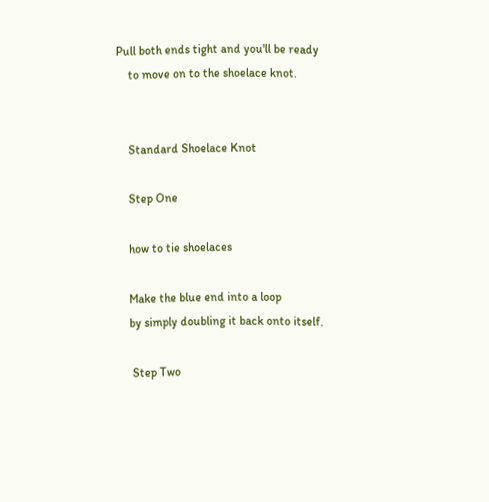Pull both ends tight and you'll be ready
    to move on to the shoelace knot.


    Standard Shoelace Knot

    Step One

    how to tie shoelaces

    Make the blue end into a loop
    by simply doubling it back onto itself.

     Step Two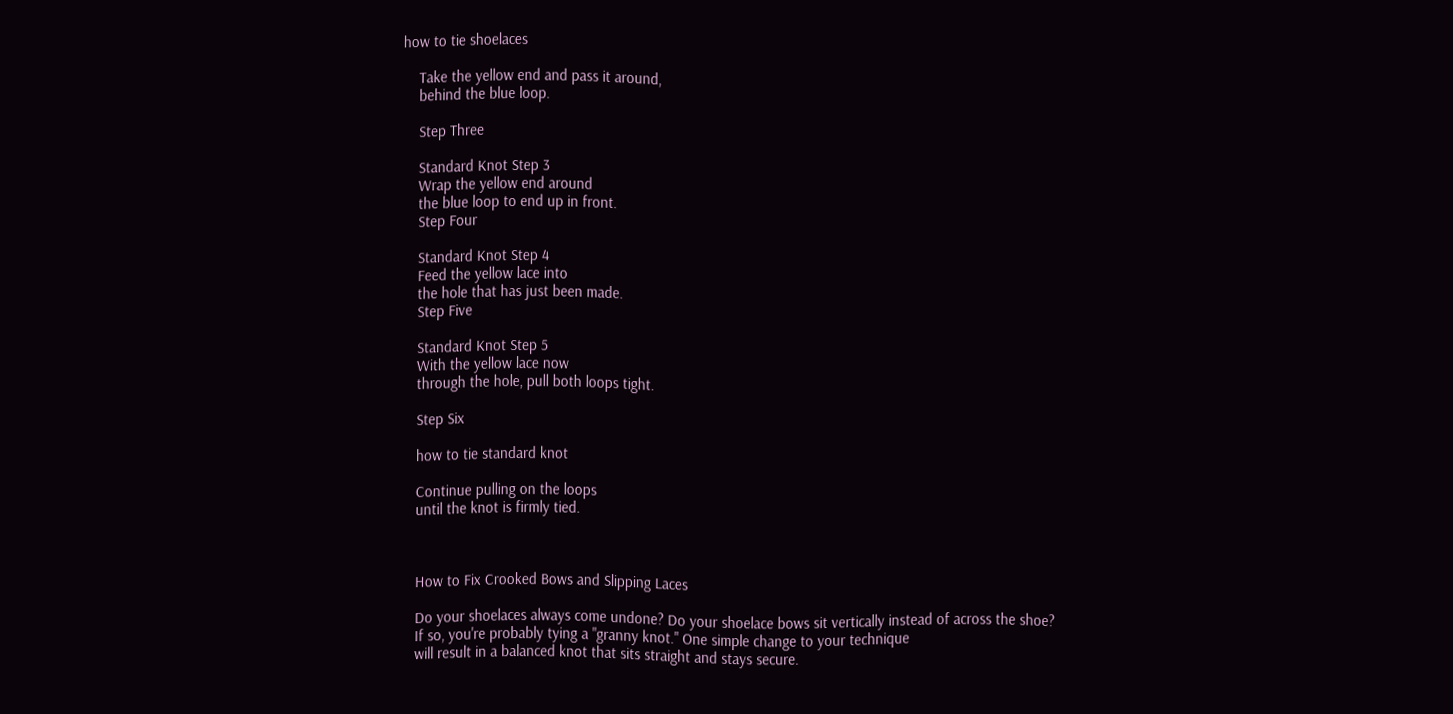how to tie shoelaces

    Take the yellow end and pass it around,
    behind the blue loop.

    Step Three

    Standard Knot Step 3
    Wrap the yellow end around
    the blue loop to end up in front.
    Step Four

    Standard Knot Step 4
    Feed the yellow lace into
    the hole that has just been made.
    Step Five

    Standard Knot Step 5
    With the yellow lace now
    through the hole, pull both loops tight.

    Step Six

    how to tie standard knot

    Continue pulling on the loops
    until the knot is firmly tied.



    How to Fix Crooked Bows and Slipping Laces

    Do your shoelaces always come undone? Do your shoelace bows sit vertically instead of across the shoe?
    If so, you're probably tying a "granny knot." One simple change to your technique
    will result in a balanced knot that sits straight and stays secure.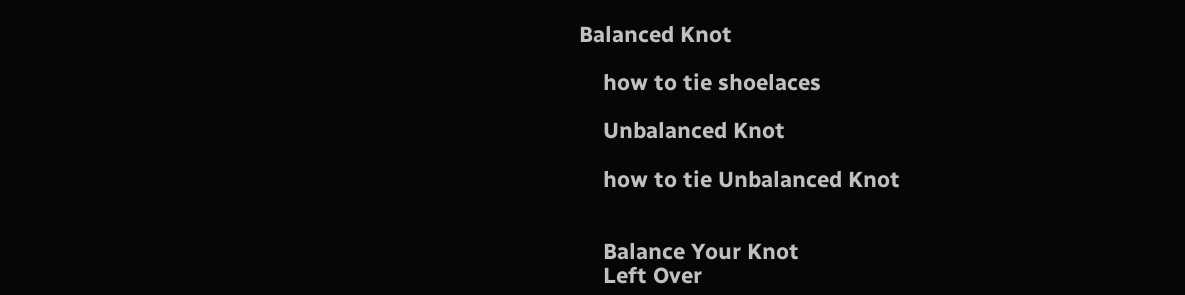Balanced Knot

    how to tie shoelaces

    Unbalanced Knot

    how to tie Unbalanced Knot


    Balance Your Knot
    Left Over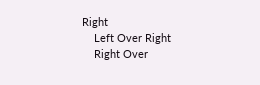Right
    Left Over Right
    Right Over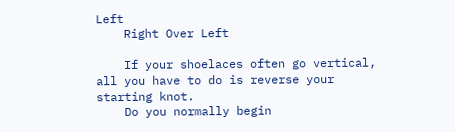Left
    Right Over Left

    If your shoelaces often go vertical, all you have to do is reverse your starting knot.
    Do you normally begin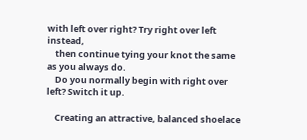with left over right? Try right over left instead,
    then continue tying your knot the same as you always do.
    Do you normally begin with right over left? Switch it up.

    Creating an attractive, balanced shoelace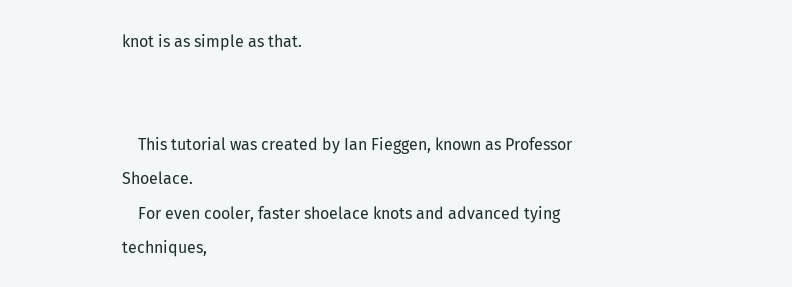knot is as simple as that.


    This tutorial was created by Ian Fieggen, known as Professor Shoelace.
    For even cooler, faster shoelace knots and advanced tying techniques,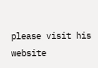please visit his website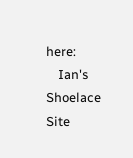here:
    Ian's Shoelace Site